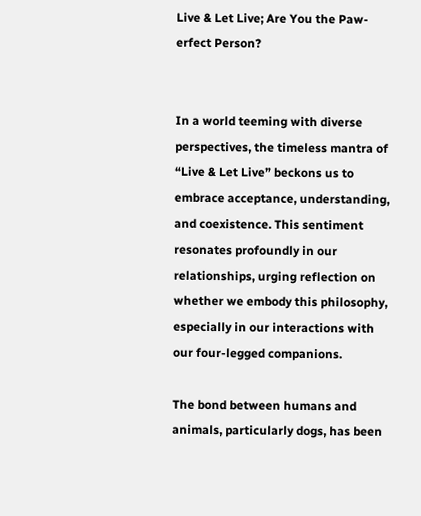Live & Let Live; Are You the Paw-erfect Person?


In a world teeming with diverse perspectives, the timeless mantra of “Live & Let Live” beckons us to embrace acceptance, understanding, and coexistence. This sentiment resonates profoundly in our relationships, urging reflection on whether we embody this philosophy, especially in our interactions with our four-legged companions.

The bond between humans and animals, particularly dogs, has been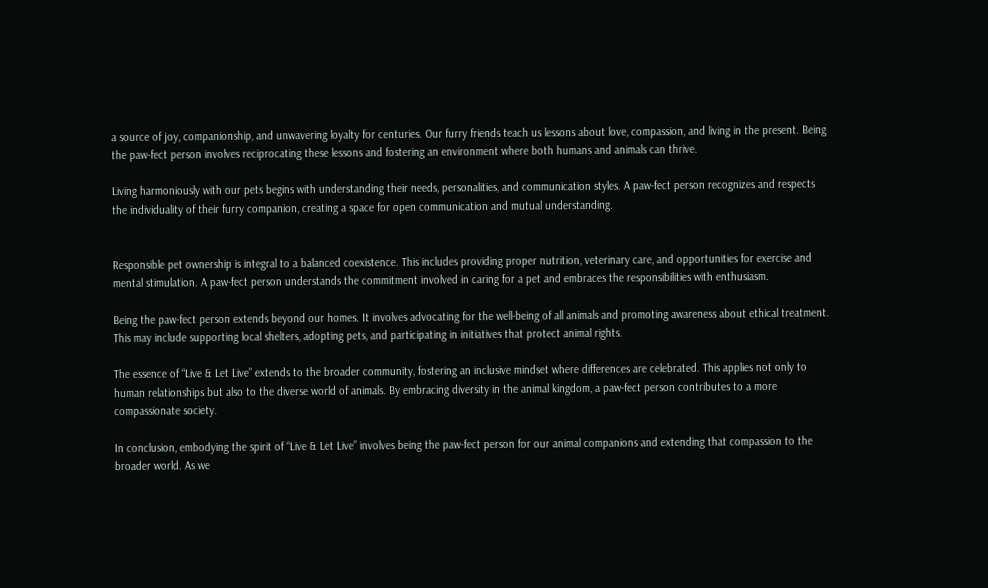a source of joy, companionship, and unwavering loyalty for centuries. Our furry friends teach us lessons about love, compassion, and living in the present. Being the paw-fect person involves reciprocating these lessons and fostering an environment where both humans and animals can thrive.

Living harmoniously with our pets begins with understanding their needs, personalities, and communication styles. A paw-fect person recognizes and respects the individuality of their furry companion, creating a space for open communication and mutual understanding.


Responsible pet ownership is integral to a balanced coexistence. This includes providing proper nutrition, veterinary care, and opportunities for exercise and mental stimulation. A paw-fect person understands the commitment involved in caring for a pet and embraces the responsibilities with enthusiasm.

Being the paw-fect person extends beyond our homes. It involves advocating for the well-being of all animals and promoting awareness about ethical treatment. This may include supporting local shelters, adopting pets, and participating in initiatives that protect animal rights.

The essence of “Live & Let Live” extends to the broader community, fostering an inclusive mindset where differences are celebrated. This applies not only to human relationships but also to the diverse world of animals. By embracing diversity in the animal kingdom, a paw-fect person contributes to a more compassionate society.

In conclusion, embodying the spirit of “Live & Let Live” involves being the paw-fect person for our animal companions and extending that compassion to the broader world. As we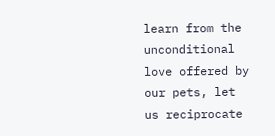learn from the unconditional love offered by our pets, let us reciprocate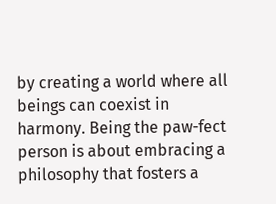by creating a world where all beings can coexist in harmony. Being the paw-fect person is about embracing a philosophy that fosters a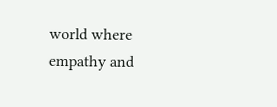world where empathy and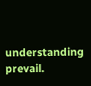understanding prevail.